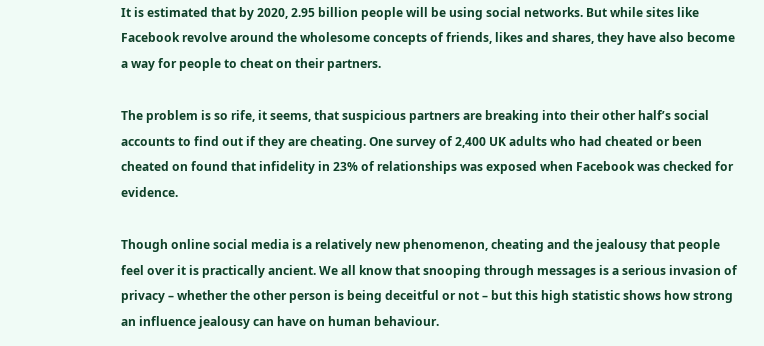It is estimated that by 2020, 2.95 billion people will be using social networks. But while sites like Facebook revolve around the wholesome concepts of friends, likes and shares, they have also become a way for people to cheat on their partners.

The problem is so rife, it seems, that suspicious partners are breaking into their other half’s social accounts to find out if they are cheating. One survey of 2,400 UK adults who had cheated or been cheated on found that infidelity in 23% of relationships was exposed when Facebook was checked for evidence.

Though online social media is a relatively new phenomenon, cheating and the jealousy that people feel over it is practically ancient. We all know that snooping through messages is a serious invasion of privacy – whether the other person is being deceitful or not – but this high statistic shows how strong an influence jealousy can have on human behaviour.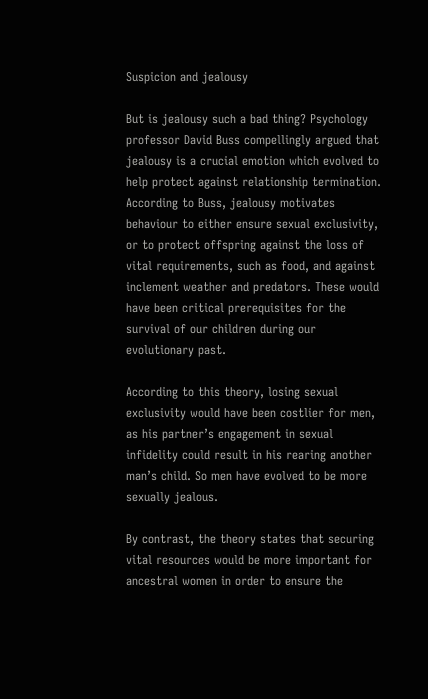Suspicion and jealousy

But is jealousy such a bad thing? Psychology professor David Buss compellingly argued that jealousy is a crucial emotion which evolved to help protect against relationship termination. According to Buss, jealousy motivates behaviour to either ensure sexual exclusivity, or to protect offspring against the loss of vital requirements, such as food, and against inclement weather and predators. These would have been critical prerequisites for the survival of our children during our evolutionary past.

According to this theory, losing sexual exclusivity would have been costlier for men, as his partner’s engagement in sexual infidelity could result in his rearing another man’s child. So men have evolved to be more sexually jealous.

By contrast, the theory states that securing vital resources would be more important for ancestral women in order to ensure the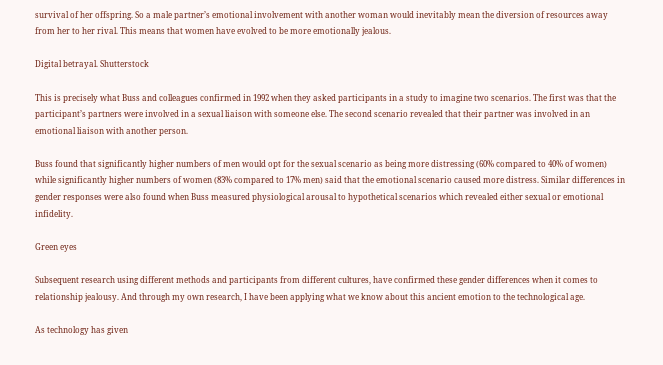survival of her offspring. So a male partner’s emotional involvement with another woman would inevitably mean the diversion of resources away from her to her rival. This means that women have evolved to be more emotionally jealous.

Digital betrayal. Shutterstock

This is precisely what Buss and colleagues confirmed in 1992 when they asked participants in a study to imagine two scenarios. The first was that the participant’s partners were involved in a sexual liaison with someone else. The second scenario revealed that their partner was involved in an emotional liaison with another person.

Buss found that significantly higher numbers of men would opt for the sexual scenario as being more distressing (60% compared to 40% of women) while significantly higher numbers of women (83% compared to 17% men) said that the emotional scenario caused more distress. Similar differences in gender responses were also found when Buss measured physiological arousal to hypothetical scenarios which revealed either sexual or emotional infidelity.

Green eyes

Subsequent research using different methods and participants from different cultures, have confirmed these gender differences when it comes to relationship jealousy. And through my own research, I have been applying what we know about this ancient emotion to the technological age.

As technology has given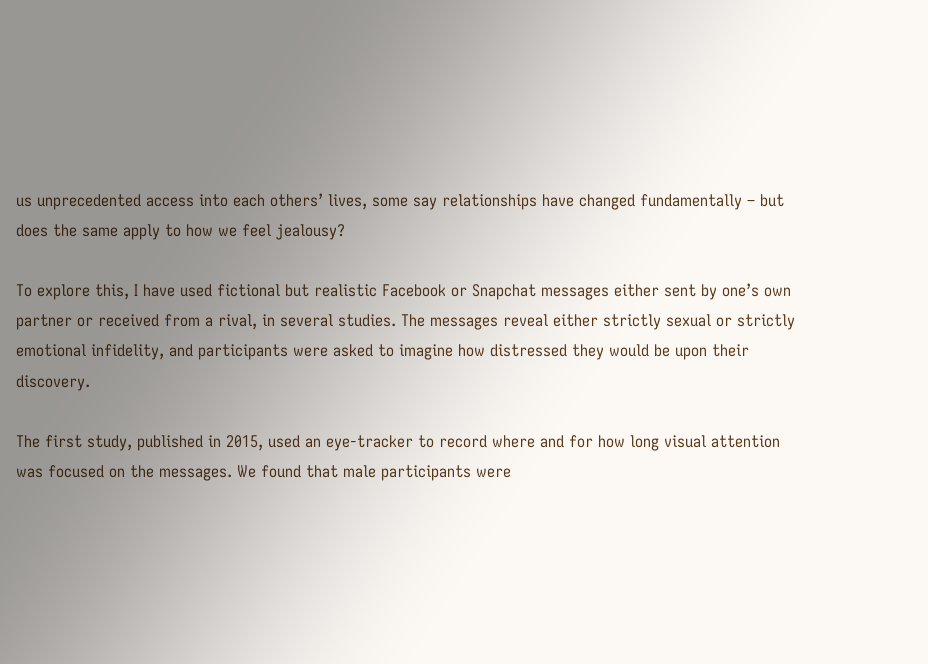us unprecedented access into each others’ lives, some say relationships have changed fundamentally – but does the same apply to how we feel jealousy?

To explore this, I have used fictional but realistic Facebook or Snapchat messages either sent by one’s own partner or received from a rival, in several studies. The messages reveal either strictly sexual or strictly emotional infidelity, and participants were asked to imagine how distressed they would be upon their discovery.

The first study, published in 2015, used an eye-tracker to record where and for how long visual attention was focused on the messages. We found that male participants were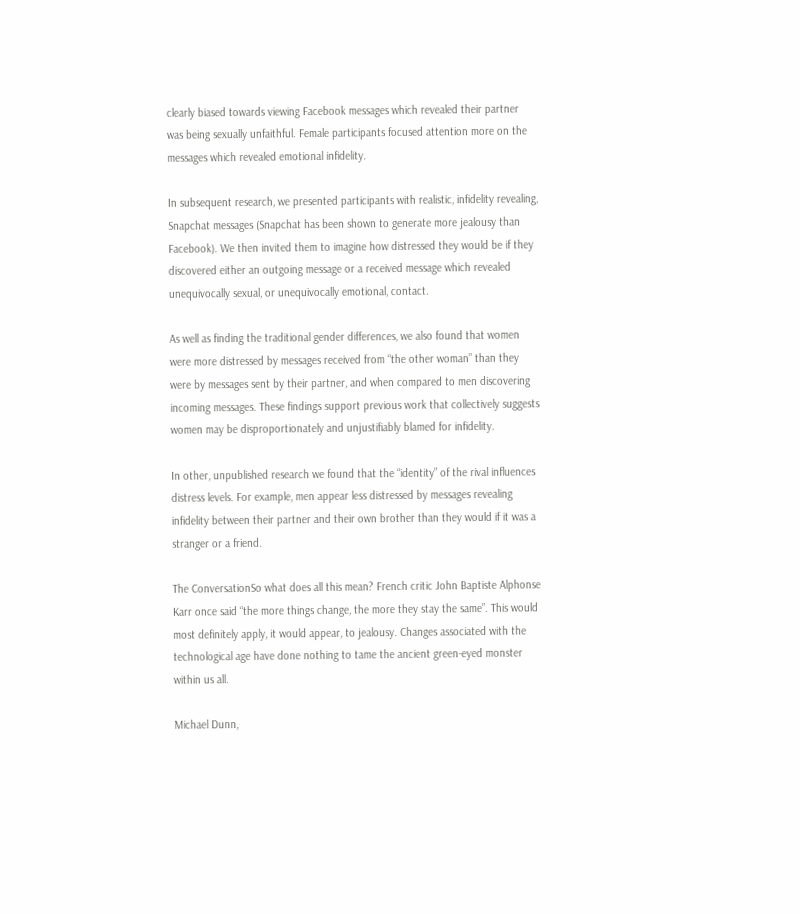clearly biased towards viewing Facebook messages which revealed their partner was being sexually unfaithful. Female participants focused attention more on the messages which revealed emotional infidelity.

In subsequent research, we presented participants with realistic, infidelity revealing, Snapchat messages (Snapchat has been shown to generate more jealousy than Facebook). We then invited them to imagine how distressed they would be if they discovered either an outgoing message or a received message which revealed unequivocally sexual, or unequivocally emotional, contact.

As well as finding the traditional gender differences, we also found that women were more distressed by messages received from “the other woman” than they were by messages sent by their partner, and when compared to men discovering incoming messages. These findings support previous work that collectively suggests women may be disproportionately and unjustifiably blamed for infidelity.

In other, unpublished research we found that the “identity” of the rival influences distress levels. For example, men appear less distressed by messages revealing infidelity between their partner and their own brother than they would if it was a stranger or a friend.

The ConversationSo what does all this mean? French critic John Baptiste Alphonse Karr once said “the more things change, the more they stay the same”. This would most definitely apply, it would appear, to jealousy. Changes associated with the technological age have done nothing to tame the ancient green-eyed monster within us all.

Michael Dunn,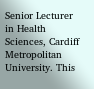Senior Lecturer in Health Sciences, Cardiff Metropolitan University. This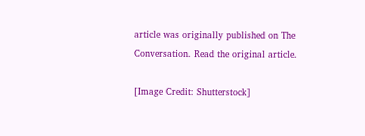article was originally published on The Conversation. Read the original article.

[Image Credit: Shutterstock]